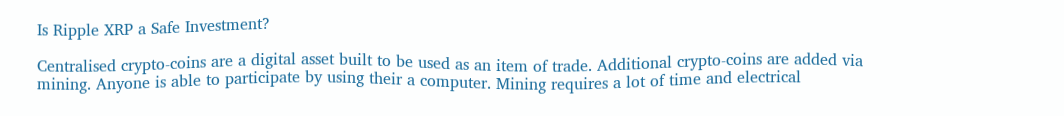Is Ripple XRP a Safe Investment?

Centralised crypto-coins are a digital asset built to be used as an item of trade. Additional crypto-coins are added via mining. Anyone is able to participate by using their a computer. Mining requires a lot of time and electrical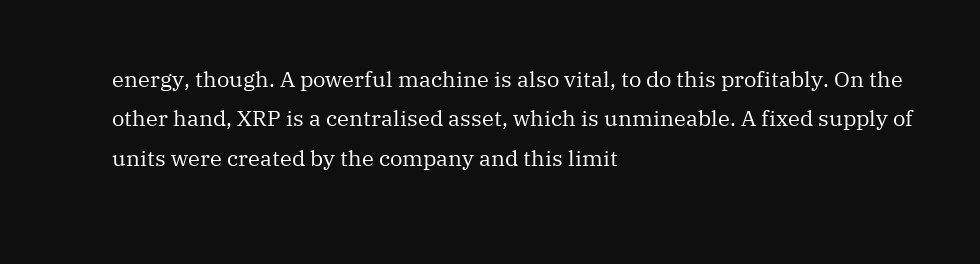energy, though. A powerful machine is also vital, to do this profitably. On the other hand, XRP is a centralised asset, which is unmineable. A fixed supply of units were created by the company and this limit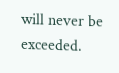will never be exceeded.